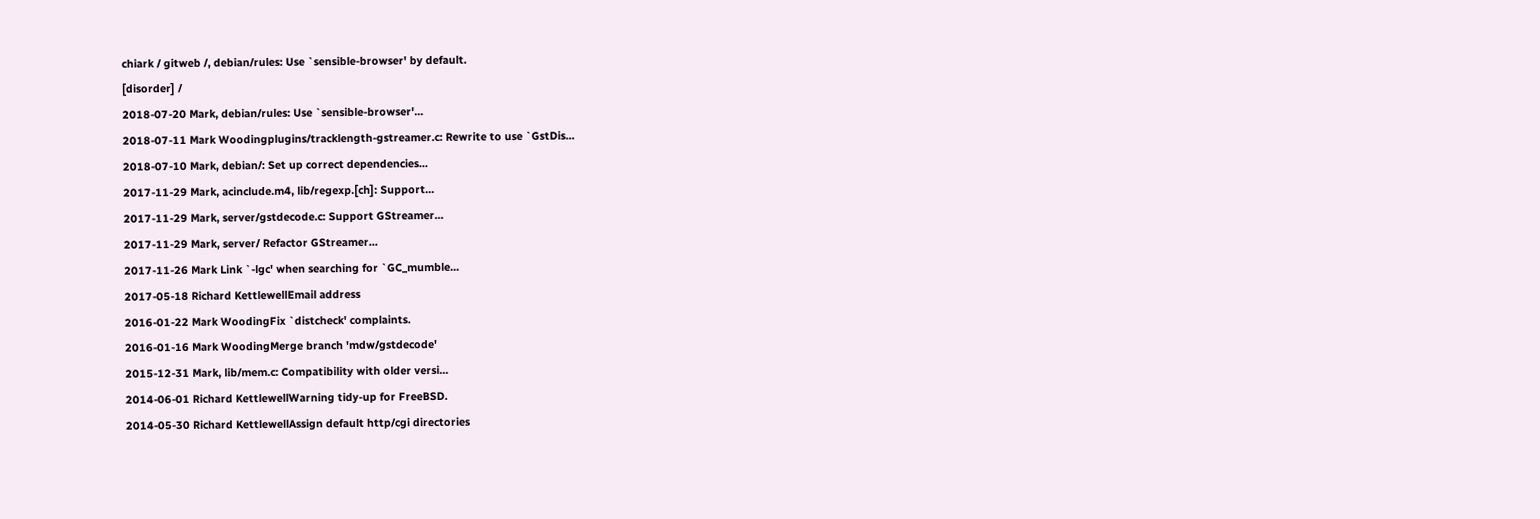chiark / gitweb /, debian/rules: Use `sensible-browser' by default.
[disorder] /
2018-07-20 Mark, debian/rules: Use `sensible-browser'...
2018-07-11 Mark Woodingplugins/tracklength-gstreamer.c: Rewrite to use `GstDis...
2018-07-10 Mark, debian/: Set up correct dependencies...
2017-11-29 Mark, acinclude.m4, lib/regexp.[ch]: Support...
2017-11-29 Mark, server/gstdecode.c: Support GStreamer...
2017-11-29 Mark, server/ Refactor GStreamer...
2017-11-26 Mark Link `-lgc' when searching for `GC_mumble...
2017-05-18 Richard KettlewellEmail address
2016-01-22 Mark WoodingFix `distcheck' complaints.
2016-01-16 Mark WoodingMerge branch 'mdw/gstdecode'
2015-12-31 Mark, lib/mem.c: Compatibility with older versi...
2014-06-01 Richard KettlewellWarning tidy-up for FreeBSD.
2014-05-30 Richard KettlewellAssign default http/cgi directories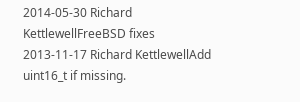2014-05-30 Richard KettlewellFreeBSD fixes
2013-11-17 Richard KettlewellAdd uint16_t if missing.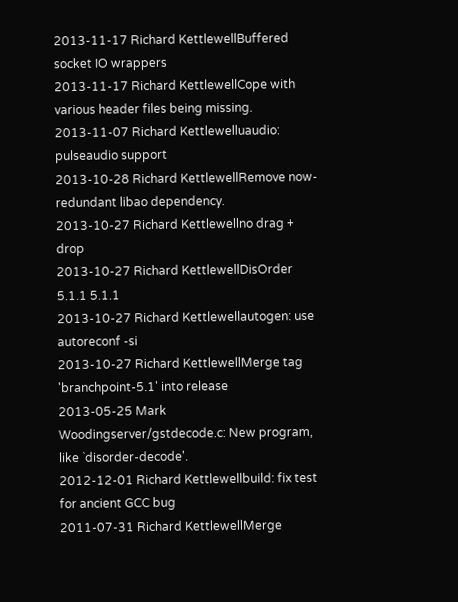2013-11-17 Richard KettlewellBuffered socket IO wrappers
2013-11-17 Richard KettlewellCope with various header files being missing.
2013-11-07 Richard Kettlewelluaudio: pulseaudio support
2013-10-28 Richard KettlewellRemove now-redundant libao dependency.
2013-10-27 Richard Kettlewellno drag + drop
2013-10-27 Richard KettlewellDisOrder 5.1.1 5.1.1
2013-10-27 Richard Kettlewellautogen: use autoreconf -si
2013-10-27 Richard KettlewellMerge tag 'branchpoint-5.1' into release
2013-05-25 Mark Woodingserver/gstdecode.c: New program, like `disorder-decode'.
2012-12-01 Richard Kettlewellbuild: fix test for ancient GCC bug
2011-07-31 Richard KettlewellMerge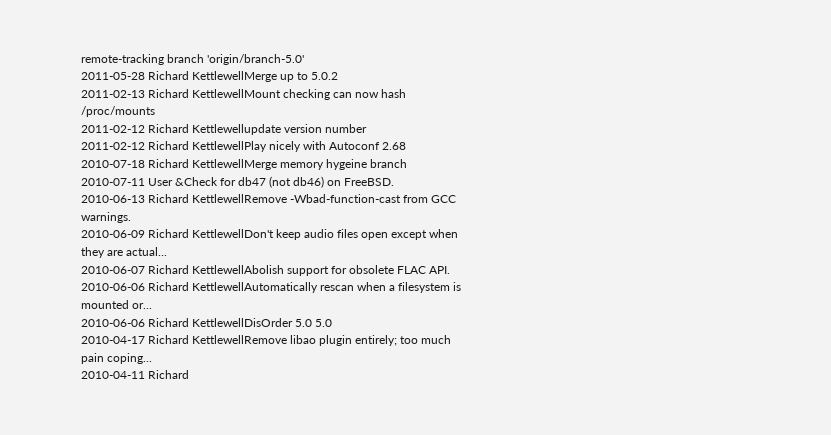remote-tracking branch 'origin/branch-5.0'
2011-05-28 Richard KettlewellMerge up to 5.0.2
2011-02-13 Richard KettlewellMount checking can now hash /proc/mounts
2011-02-12 Richard Kettlewellupdate version number
2011-02-12 Richard KettlewellPlay nicely with Autoconf 2.68
2010-07-18 Richard KettlewellMerge memory hygeine branch
2010-07-11 User &Check for db47 (not db46) on FreeBSD.
2010-06-13 Richard KettlewellRemove -Wbad-function-cast from GCC warnings.
2010-06-09 Richard KettlewellDon't keep audio files open except when they are actual...
2010-06-07 Richard KettlewellAbolish support for obsolete FLAC API.
2010-06-06 Richard KettlewellAutomatically rescan when a filesystem is mounted or...
2010-06-06 Richard KettlewellDisOrder 5.0 5.0
2010-04-17 Richard KettlewellRemove libao plugin entirely; too much pain coping...
2010-04-11 Richard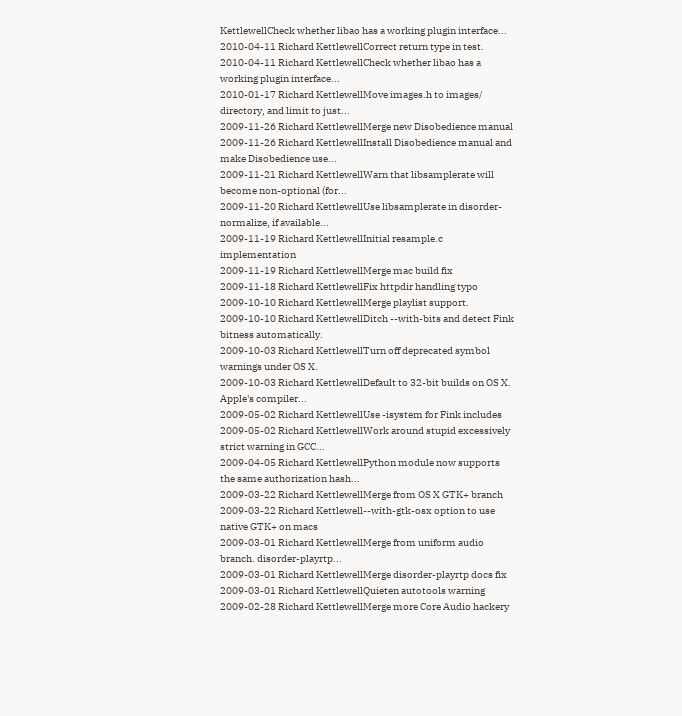KettlewellCheck whether libao has a working plugin interface...
2010-04-11 Richard KettlewellCorrect return type in test.
2010-04-11 Richard KettlewellCheck whether libao has a working plugin interface...
2010-01-17 Richard KettlewellMove images.h to images/ directory, and limit to just...
2009-11-26 Richard KettlewellMerge new Disobedience manual
2009-11-26 Richard KettlewellInstall Disobedience manual and make Disobedience use...
2009-11-21 Richard KettlewellWarn that libsamplerate will become non-optional (for...
2009-11-20 Richard KettlewellUse libsamplerate in disorder-normalize, if available...
2009-11-19 Richard KettlewellInitial resample.c implementation
2009-11-19 Richard KettlewellMerge mac build fix
2009-11-18 Richard KettlewellFix httpdir handling typo
2009-10-10 Richard KettlewellMerge playlist support.
2009-10-10 Richard KettlewellDitch --with-bits and detect Fink bitness automatically.
2009-10-03 Richard KettlewellTurn off deprecated symbol warnings under OS X.
2009-10-03 Richard KettlewellDefault to 32-bit builds on OS X. Apple's compiler...
2009-05-02 Richard KettlewellUse -isystem for Fink includes
2009-05-02 Richard KettlewellWork around stupid excessively strict warning in GCC...
2009-04-05 Richard KettlewellPython module now supports the same authorization hash...
2009-03-22 Richard KettlewellMerge from OS X GTK+ branch
2009-03-22 Richard Kettlewell--with-gtk-osx option to use native GTK+ on macs
2009-03-01 Richard KettlewellMerge from uniform audio branch. disorder-playrtp...
2009-03-01 Richard KettlewellMerge disorder-playrtp docs fix
2009-03-01 Richard KettlewellQuieten autotools warning
2009-02-28 Richard KettlewellMerge more Core Audio hackery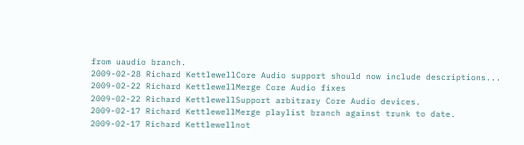from uaudio branch.
2009-02-28 Richard KettlewellCore Audio support should now include descriptions...
2009-02-22 Richard KettlewellMerge Core Audio fixes
2009-02-22 Richard KettlewellSupport arbitrary Core Audio devices.
2009-02-17 Richard KettlewellMerge playlist branch against trunk to date.
2009-02-17 Richard Kettlewellnot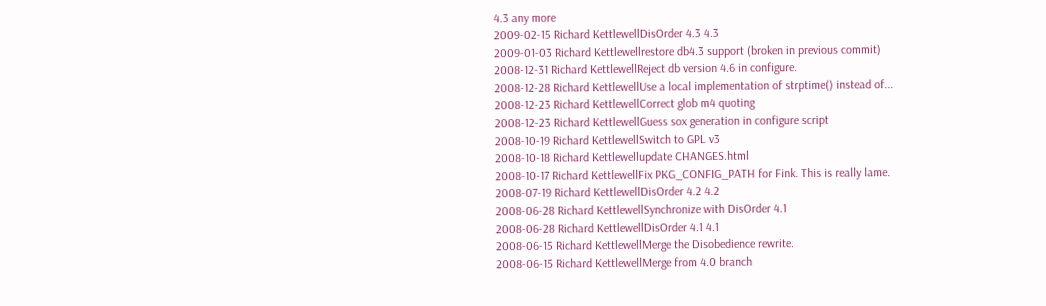4.3 any more
2009-02-15 Richard KettlewellDisOrder 4.3 4.3
2009-01-03 Richard Kettlewellrestore db4.3 support (broken in previous commit)
2008-12-31 Richard KettlewellReject db version 4.6 in configure.
2008-12-28 Richard KettlewellUse a local implementation of strptime() instead of...
2008-12-23 Richard KettlewellCorrect glob m4 quoting
2008-12-23 Richard KettlewellGuess sox generation in configure script
2008-10-19 Richard KettlewellSwitch to GPL v3
2008-10-18 Richard Kettlewellupdate CHANGES.html
2008-10-17 Richard KettlewellFix PKG_CONFIG_PATH for Fink. This is really lame.
2008-07-19 Richard KettlewellDisOrder 4.2 4.2
2008-06-28 Richard KettlewellSynchronize with DisOrder 4.1
2008-06-28 Richard KettlewellDisOrder 4.1 4.1
2008-06-15 Richard KettlewellMerge the Disobedience rewrite.
2008-06-15 Richard KettlewellMerge from 4.0 branch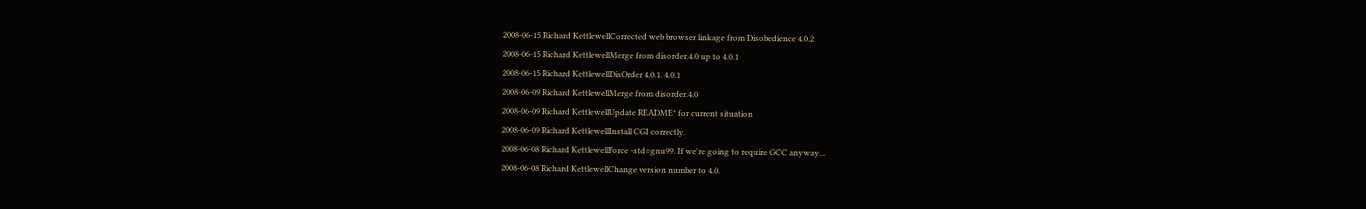2008-06-15 Richard KettlewellCorrected web browser linkage from Disobedience 4.0.2
2008-06-15 Richard KettlewellMerge from disorder.4.0 up to 4.0.1
2008-06-15 Richard KettlewellDisOrder 4.0.1. 4.0.1
2008-06-09 Richard KettlewellMerge from disorder.4.0
2008-06-09 Richard KettlewellUpdate README* for current situation
2008-06-09 Richard KettlewellInstall CGI correctly.
2008-06-08 Richard KettlewellForce -std=gnu99. If we're going to require GCC anyway...
2008-06-08 Richard KettlewellChange version number to 4.0.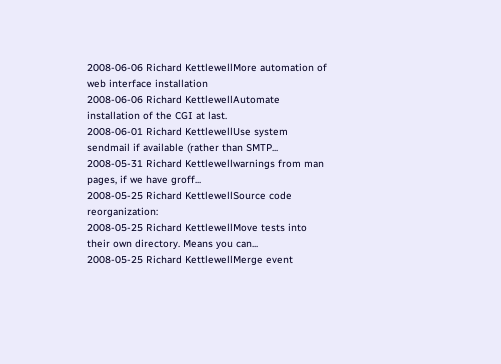2008-06-06 Richard KettlewellMore automation of web interface installation
2008-06-06 Richard KettlewellAutomate installation of the CGI at last.
2008-06-01 Richard KettlewellUse system sendmail if available (rather than SMTP...
2008-05-31 Richard Kettlewellwarnings from man pages, if we have groff...
2008-05-25 Richard KettlewellSource code reorganization:
2008-05-25 Richard KettlewellMove tests into their own directory. Means you can...
2008-05-25 Richard KettlewellMerge event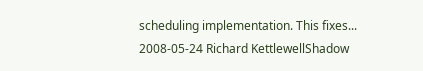scheduling implementation. This fixes...
2008-05-24 Richard KettlewellShadow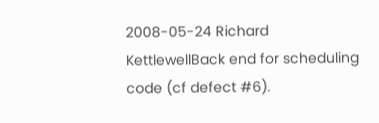2008-05-24 Richard KettlewellBack end for scheduling code (cf defect #6).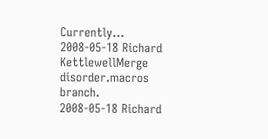Currently...
2008-05-18 Richard KettlewellMerge disorder.macros branch.
2008-05-18 Richard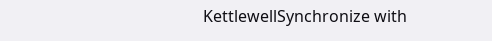KettlewellSynchronize with